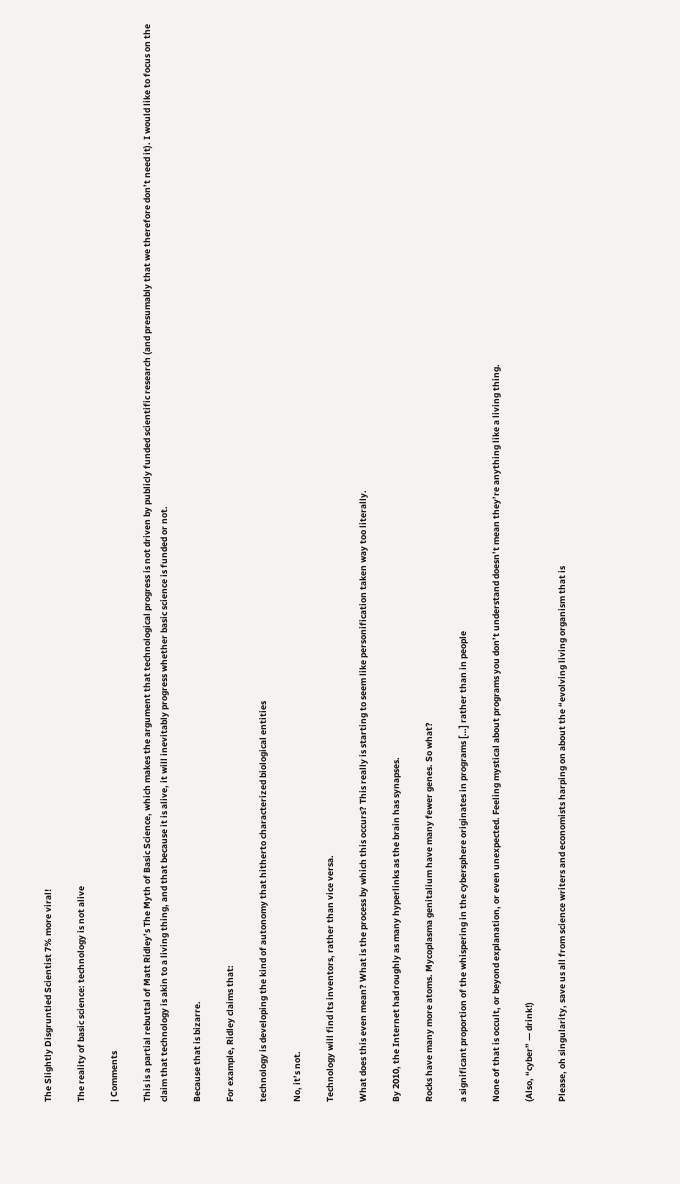The Slightly Disgruntled Scientist 7% more viral!

The reality of basic science: technology is not alive

| Comments

This is a partial rebuttal of Matt Ridley’s The Myth of Basic Science, which makes the argument that technological progress is not driven by publicly funded scientific research (and presumably that we therefore don’t need it). I would like to focus on the claim that technology is akin to a living thing, and that because it is alive, it will inevitably progress whether basic science is funded or not.

Because that is bizarre.

For example, Ridley claims that:

technology is developing the kind of autonomy that hitherto characterized biological entities

No, it’s not.

Technology will find its inventors, rather than vice versa.

What does this even mean? What is the process by which this occurs? This really is starting to seem like personification taken way too literally.

By 2010, the Internet had roughly as many hyperlinks as the brain has synapses.

Rocks have many more atoms. Mycoplasma genitalium have many fewer genes. So what?

a significant proportion of the whispering in the cybersphere originates in programs […] rather than in people

None of that is occult, or beyond explanation, or even unexpected. Feeling mystical about programs you don’t understand doesn’t mean they’re anything like a living thing.

(Also, “cyber” — drink!)

Please, oh singularity, save us all from science writers and economists harping on about the “evolving living organism that is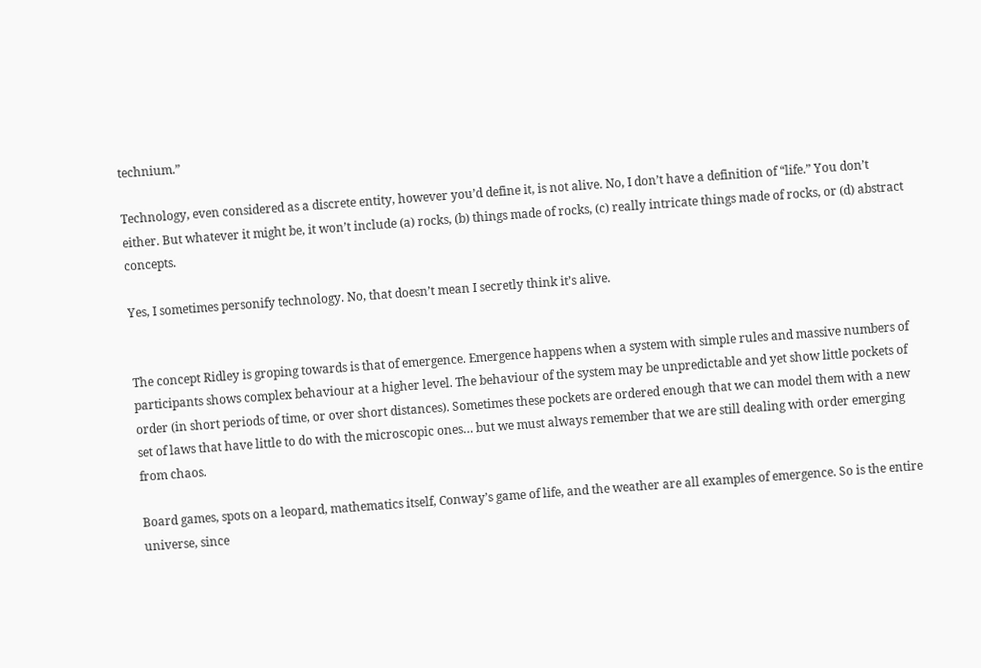technium.”

Technology, even considered as a discrete entity, however you’d define it, is not alive. No, I don’t have a definition of “life.” You don’t either. But whatever it might be, it won’t include (a) rocks, (b) things made of rocks, (c) really intricate things made of rocks, or (d) abstract concepts.

Yes, I sometimes personify technology. No, that doesn’t mean I secretly think it’s alive.


The concept Ridley is groping towards is that of emergence. Emergence happens when a system with simple rules and massive numbers of participants shows complex behaviour at a higher level. The behaviour of the system may be unpredictable and yet show little pockets of order (in short periods of time, or over short distances). Sometimes these pockets are ordered enough that we can model them with a new set of laws that have little to do with the microscopic ones… but we must always remember that we are still dealing with order emerging from chaos.

Board games, spots on a leopard, mathematics itself, Conway’s game of life, and the weather are all examples of emergence. So is the entire universe, since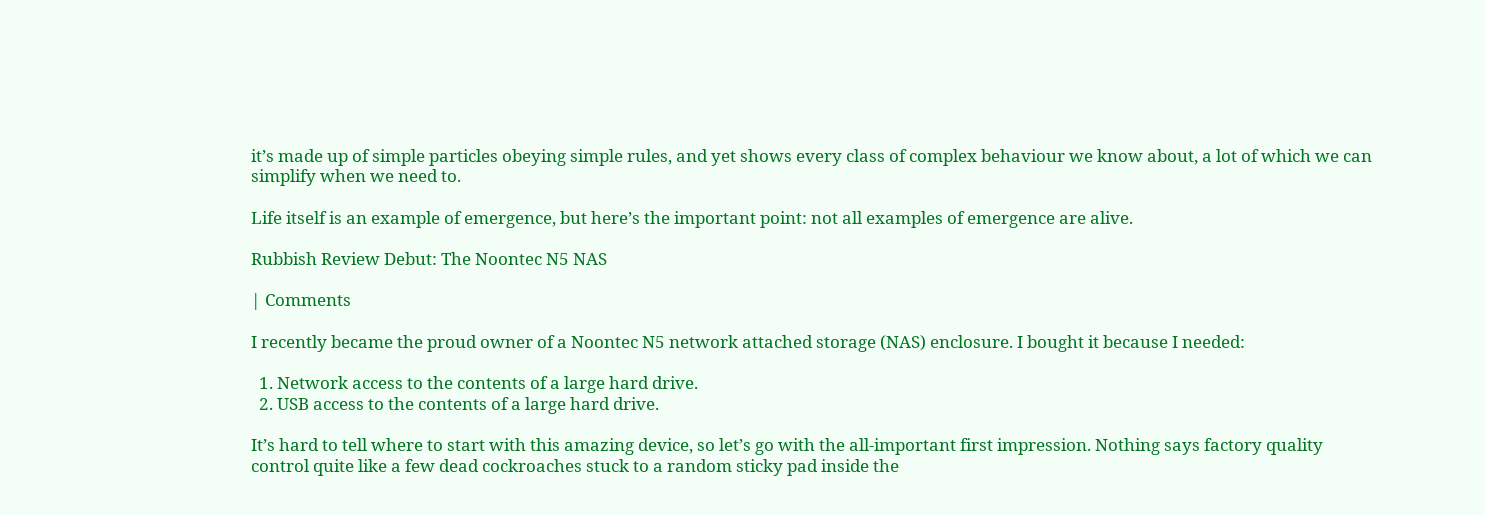it’s made up of simple particles obeying simple rules, and yet shows every class of complex behaviour we know about, a lot of which we can simplify when we need to.

Life itself is an example of emergence, but here’s the important point: not all examples of emergence are alive.

Rubbish Review Debut: The Noontec N5 NAS

| Comments

I recently became the proud owner of a Noontec N5 network attached storage (NAS) enclosure. I bought it because I needed:

  1. Network access to the contents of a large hard drive.
  2. USB access to the contents of a large hard drive.

It’s hard to tell where to start with this amazing device, so let’s go with the all-important first impression. Nothing says factory quality control quite like a few dead cockroaches stuck to a random sticky pad inside the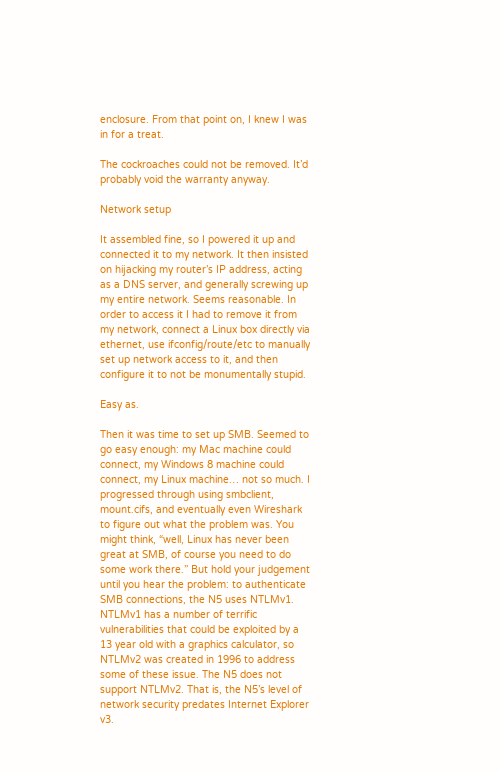enclosure. From that point on, I knew I was in for a treat.

The cockroaches could not be removed. It’d probably void the warranty anyway.

Network setup

It assembled fine, so I powered it up and connected it to my network. It then insisted on hijacking my router’s IP address, acting as a DNS server, and generally screwing up my entire network. Seems reasonable. In order to access it I had to remove it from my network, connect a Linux box directly via ethernet, use ifconfig/route/etc to manually set up network access to it, and then configure it to not be monumentally stupid.

Easy as.

Then it was time to set up SMB. Seemed to go easy enough: my Mac machine could connect, my Windows 8 machine could connect, my Linux machine… not so much. I progressed through using smbclient, mount.cifs, and eventually even Wireshark to figure out what the problem was. You might think, “well, Linux has never been great at SMB, of course you need to do some work there.” But hold your judgement until you hear the problem: to authenticate SMB connections, the N5 uses NTLMv1. NTLMv1 has a number of terrific vulnerabilities that could be exploited by a 13 year old with a graphics calculator, so NTLMv2 was created in 1996 to address some of these issue. The N5 does not support NTLMv2. That is, the N5’s level of network security predates Internet Explorer v3.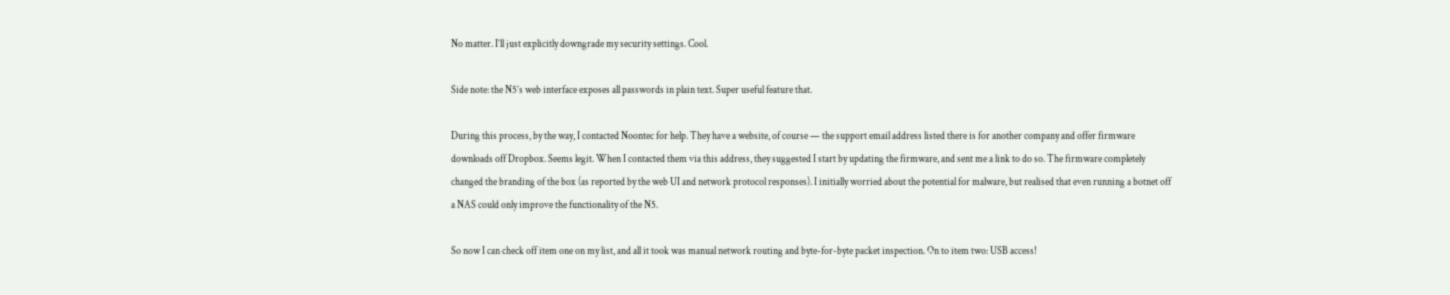No matter. I’ll just explicitly downgrade my security settings. Cool.

Side note: the N5’s web interface exposes all passwords in plain text. Super useful feature that.

During this process, by the way, I contacted Noontec for help. They have a website, of course — the support email address listed there is for another company and offer firmware downloads off Dropbox. Seems legit. When I contacted them via this address, they suggested I start by updating the firmware, and sent me a link to do so. The firmware completely changed the branding of the box (as reported by the web UI and network protocol responses). I initially worried about the potential for malware, but realised that even running a botnet off a NAS could only improve the functionality of the N5.

So now I can check off item one on my list, and all it took was manual network routing and byte-for-byte packet inspection. On to item two: USB access!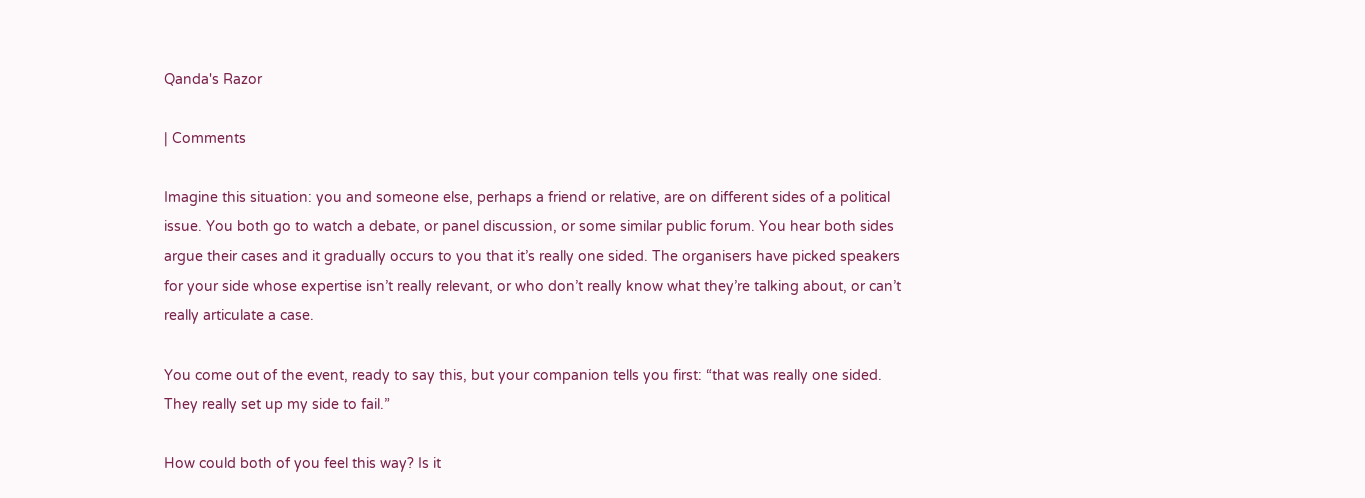Qanda's Razor

| Comments

Imagine this situation: you and someone else, perhaps a friend or relative, are on different sides of a political issue. You both go to watch a debate, or panel discussion, or some similar public forum. You hear both sides argue their cases and it gradually occurs to you that it’s really one sided. The organisers have picked speakers for your side whose expertise isn’t really relevant, or who don’t really know what they’re talking about, or can’t really articulate a case.

You come out of the event, ready to say this, but your companion tells you first: “that was really one sided. They really set up my side to fail.”

How could both of you feel this way? Is it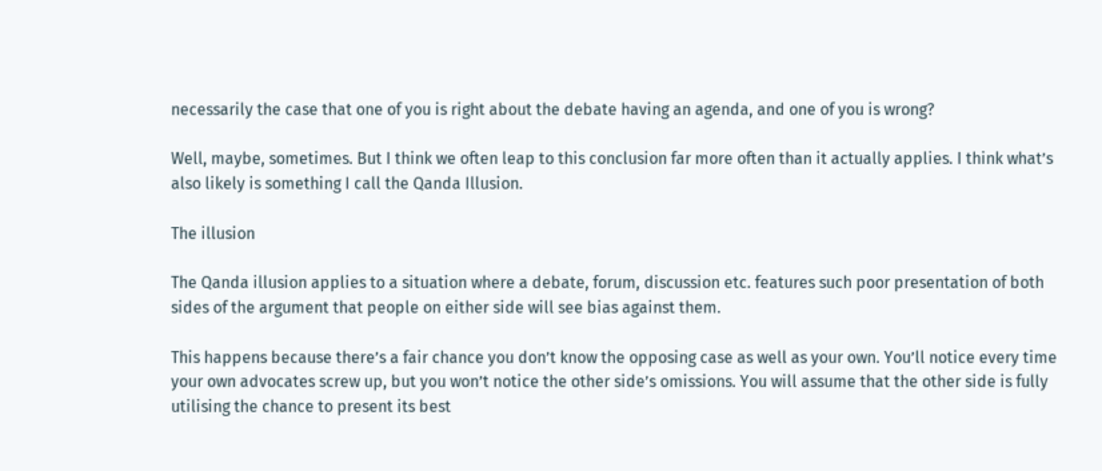necessarily the case that one of you is right about the debate having an agenda, and one of you is wrong?

Well, maybe, sometimes. But I think we often leap to this conclusion far more often than it actually applies. I think what’s also likely is something I call the Qanda Illusion.

The illusion

The Qanda illusion applies to a situation where a debate, forum, discussion etc. features such poor presentation of both sides of the argument that people on either side will see bias against them.

This happens because there’s a fair chance you don’t know the opposing case as well as your own. You’ll notice every time your own advocates screw up, but you won’t notice the other side’s omissions. You will assume that the other side is fully utilising the chance to present its best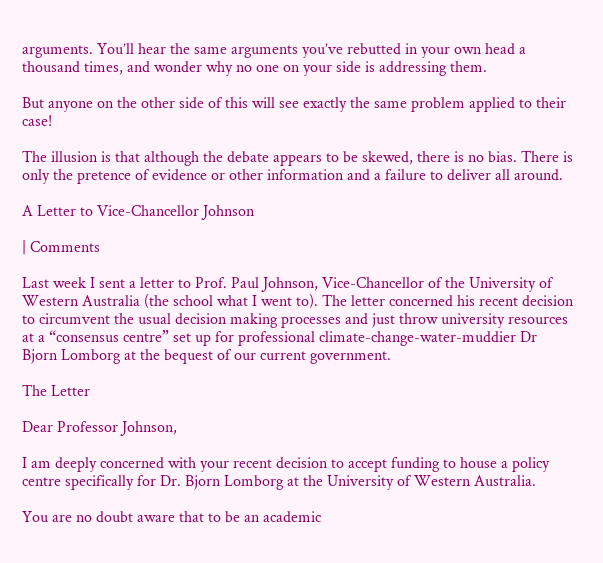arguments. You’ll hear the same arguments you’ve rebutted in your own head a thousand times, and wonder why no one on your side is addressing them.

But anyone on the other side of this will see exactly the same problem applied to their case!

The illusion is that although the debate appears to be skewed, there is no bias. There is only the pretence of evidence or other information and a failure to deliver all around.

A Letter to Vice-Chancellor Johnson

| Comments

Last week I sent a letter to Prof. Paul Johnson, Vice-Chancellor of the University of Western Australia (the school what I went to). The letter concerned his recent decision to circumvent the usual decision making processes and just throw university resources at a “consensus centre” set up for professional climate-change-water-muddier Dr Bjorn Lomborg at the bequest of our current government.

The Letter

Dear Professor Johnson,

I am deeply concerned with your recent decision to accept funding to house a policy centre specifically for Dr. Bjorn Lomborg at the University of Western Australia.

You are no doubt aware that to be an academic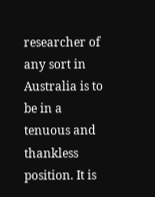researcher of any sort in Australia is to be in a tenuous and thankless position. It is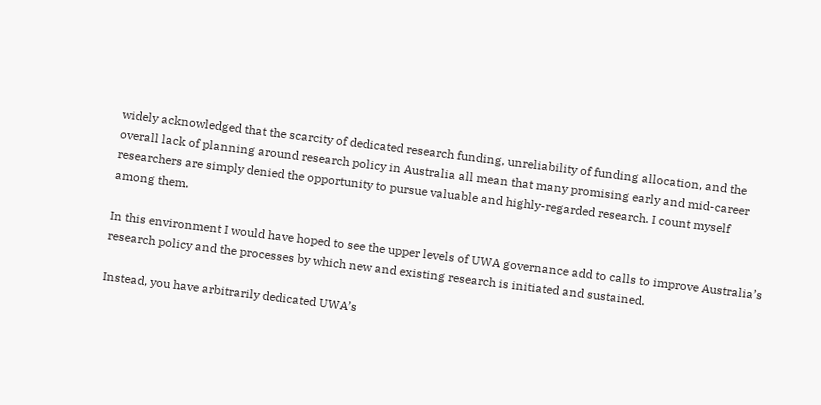widely acknowledged that the scarcity of dedicated research funding, unreliability of funding allocation, and the overall lack of planning around research policy in Australia all mean that many promising early and mid-career researchers are simply denied the opportunity to pursue valuable and highly-regarded research. I count myself among them.

In this environment I would have hoped to see the upper levels of UWA governance add to calls to improve Australia’s research policy and the processes by which new and existing research is initiated and sustained.

Instead, you have arbitrarily dedicated UWA’s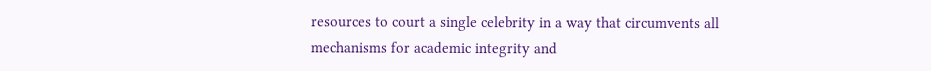resources to court a single celebrity in a way that circumvents all mechanisms for academic integrity and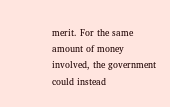merit. For the same amount of money involved, the government could instead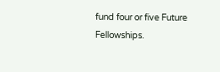fund four or five Future Fellowships.